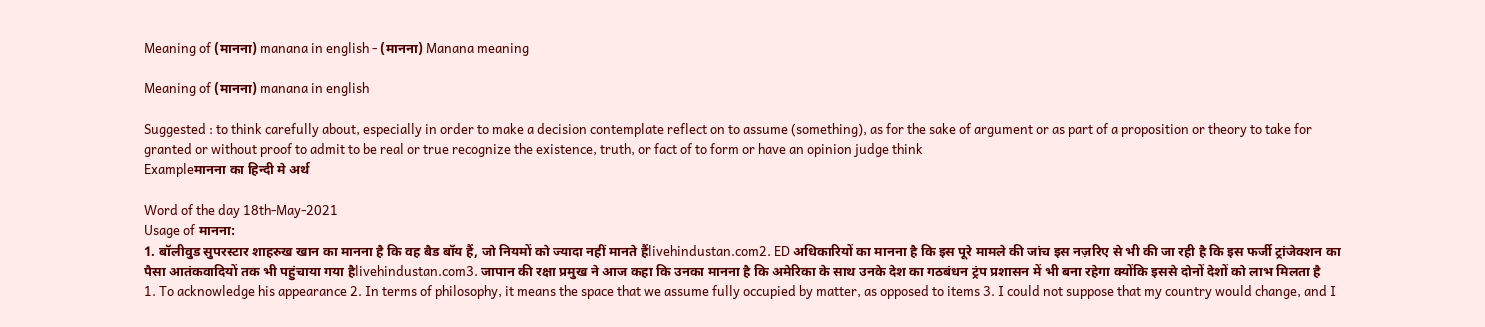Meaning of (मानना) manana in english - (मानना) Manana meaning

Meaning of (मानना) manana in english

Suggested : to think carefully about, especially in order to make a decision contemplate reflect on to assume (something), as for the sake of argument or as part of a proposition or theory to take for granted or without proof to admit to be real or true recognize the existence, truth, or fact of to form or have an opinion judge think
Exampleमानना का हिन्दी मे अर्थ

Word of the day 18th-May-2021
Usage of मानना:
1. बॉलीवुड सुपरस्टार शाहरुख खान का मानना है कि वह बैड बॉय हैं, जो नियमों को ज्यादा नहीं मानते हैंlivehindustan.com2. ED अधिकारियों का मानना है कि इस पूरे मामले की जांच इस नज़रिए से भी की जा रही है कि इस फर्जी ट्रांजेक्शन का पैसा आतंकवादियों तक भी पहुंचाया गया हैlivehindustan.com3. जापान की रक्षा प्रमुख ने आज कहा कि उनका मानना है कि अमेरिका के साथ उनके देश का गठबंधन ट्रंप प्रशासन में भी बना रहेगा क्योंकि इससे दोनों देशों को लाभ मिलता है
1. To acknowledge his appearance 2. In terms of philosophy, it means the space that we assume fully occupied by matter, as opposed to items 3. I could not suppose that my country would change, and I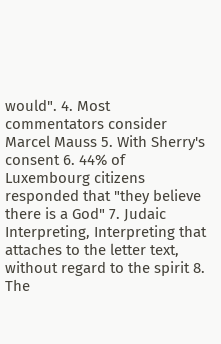would". 4. Most commentators consider Marcel Mauss 5. With Sherry's consent 6. 44% of Luxembourg citizens responded that "they believe there is a God" 7. Judaic Interpreting, Interpreting that attaches to the letter text, without regard to the spirit 8. The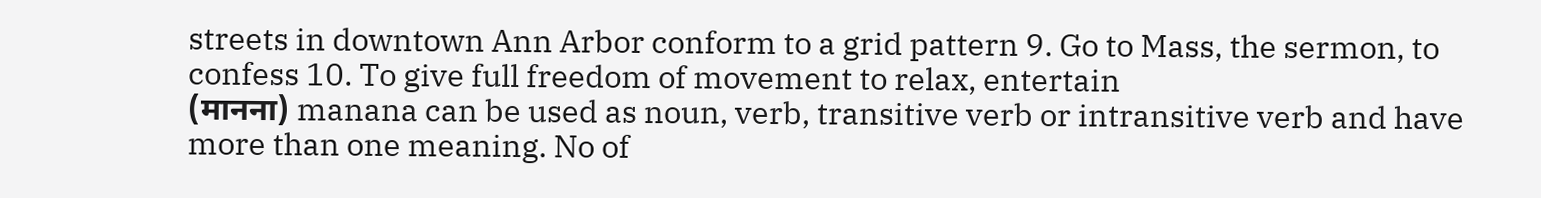streets in downtown Ann Arbor conform to a grid pattern 9. Go to Mass, the sermon, to confess 10. To give full freedom of movement to relax, entertain
(मानना) manana can be used as noun, verb, transitive verb or intransitive verb and have more than one meaning. No of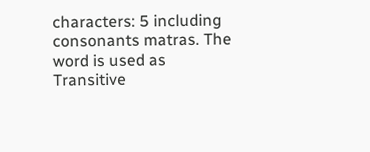characters: 5 including consonants matras. The word is used as Transitive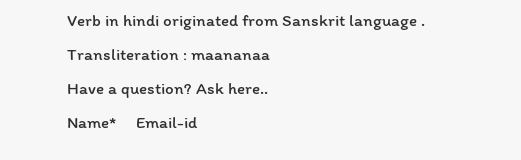Verb in hindi originated from Sanskrit language . Transliteration : maananaa
Have a question? Ask here..
Name*     Email-id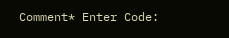Comment* Enter Code: